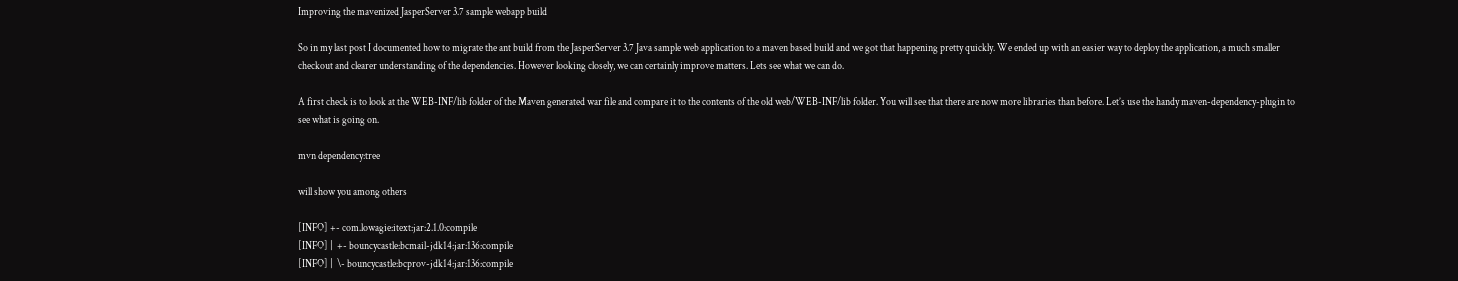Improving the mavenized JasperServer 3.7 sample webapp build

So in my last post I documented how to migrate the ant build from the JasperServer 3.7 Java sample web application to a maven based build and we got that happening pretty quickly. We ended up with an easier way to deploy the application, a much smaller checkout and clearer understanding of the dependencies. However looking closely, we can certainly improve matters. Lets see what we can do.

A first check is to look at the WEB-INF/lib folder of the Maven generated war file and compare it to the contents of the old web/WEB-INF/lib folder. You will see that there are now more libraries than before. Let’s use the handy maven-dependency-plugin to see what is going on.

mvn dependency:tree

will show you among others

[INFO] +- com.lowagie:itext:jar:2.1.0:compile
[INFO] |  +- bouncycastle:bcmail-jdk14:jar:136:compile
[INFO] |  \- bouncycastle:bcprov-jdk14:jar:136:compile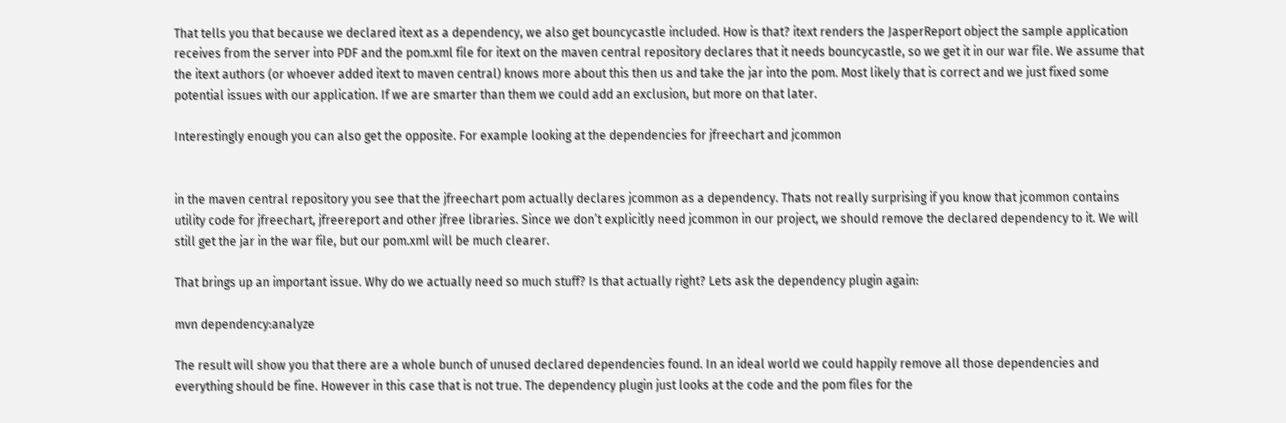That tells you that because we declared itext as a dependency, we also get bouncycastle included. How is that? itext renders the JasperReport object the sample application receives from the server into PDF and the pom.xml file for itext on the maven central repository declares that it needs bouncycastle, so we get it in our war file. We assume that the itext authors (or whoever added itext to maven central) knows more about this then us and take the jar into the pom. Most likely that is correct and we just fixed some potential issues with our application. If we are smarter than them we could add an exclusion, but more on that later.

Interestingly enough you can also get the opposite. For example looking at the dependencies for jfreechart and jcommon


in the maven central repository you see that the jfreechart pom actually declares jcommon as a dependency. Thats not really surprising if you know that jcommon contains utility code for jfreechart, jfreereport and other jfree libraries. Since we don’t explicitly need jcommon in our project, we should remove the declared dependency to it. We will still get the jar in the war file, but our pom.xml will be much clearer.

That brings up an important issue. Why do we actually need so much stuff? Is that actually right? Lets ask the dependency plugin again:

mvn dependency:analyze

The result will show you that there are a whole bunch of unused declared dependencies found. In an ideal world we could happily remove all those dependencies and everything should be fine. However in this case that is not true. The dependency plugin just looks at the code and the pom files for the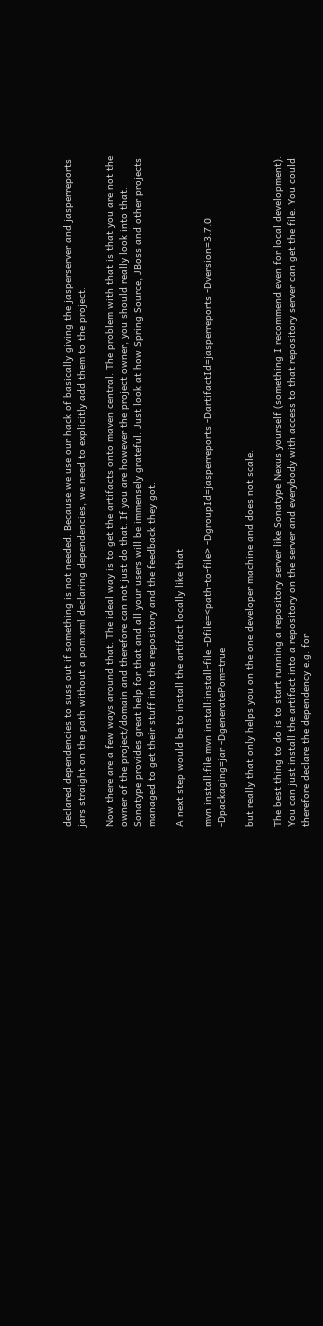declared dependencies to suss out if something is not needed. Because we use our hack of basically giving the jasperserver and jasperreports jars straight on the path without a pom.xml declaring dependencies, we need to explicitly add them to the project.

Now there are a few ways around that. The ideal way is to get the artifacts onto maven central. The problem with that is that you are not the owner of the project/domain and therefore can not just do that. If you are however the project owner, you should really look into that. Sonatype provides great help for that and all your users will be immensely grateful. Just look at how Spring Source, JBoss and other projects managed to get their stuff into the repository and the feedback they got.

A next step would be to install the artifact locally like that

mvn install:file mvn install:install-file -Dfile=<path-to-file> -DgroupId=jasperreports -DartifactId=jasperreports -Dversion=3.7.0 -Dpackaging=jar -DgeneratePom=true

but really that only helps you on the one developer machine and does not scale.

The best thing to do is to start running a repository server like Sonatype Nexus yourself (something I recommend even for local development). You can just install the artifact into a repository on the server and everybody with access to that repository server can get the file. You could therefore declare the dependency e.g. for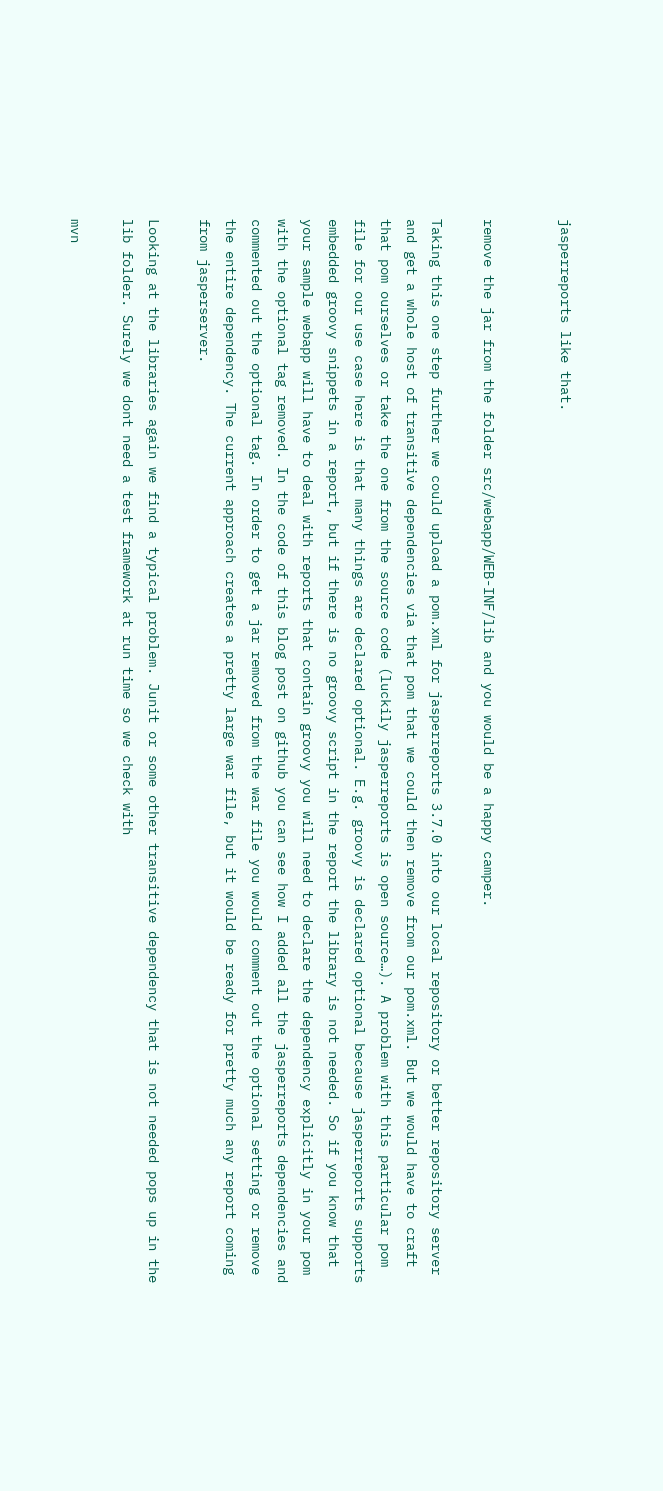jasperreports like that.


remove the jar from the folder src/webapp/WEB-INF/lib and you would be a happy camper.

Taking this one step further we could upload a pom.xml for jasperreports 3.7.0 into our local repository or better repository server and get a whole host of transitive dependencies via that pom that we could then remove from our pom.xml. But we would have to craft that pom ourselves or take the one from the source code (luckily jasperreports is open source…). A problem with this particular pom file for our use case here is that many things are declared optional. E.g. groovy is declared optional because jasperreports supports embedded groovy snippets in a report, but if there is no groovy script in the report the library is not needed. So if you know that your sample webapp will have to deal with reports that contain groovy you will need to declare the dependency explicitly in your pom with the optional tag removed. In the code of this blog post on github you can see how I added all the jasperreports dependencies and commented out the optional tag. In order to get a jar removed from the war file you would comment out the optional setting or remove the entire dependency. The current approach creates a pretty large war file, but it would be ready for pretty much any report coming from jasperserver.

Looking at the libraries again we find a typical problem. Junit or some other transitive dependency that is not needed pops up in the lib folder. Surely we dont need a test framework at run time so we check with

mvn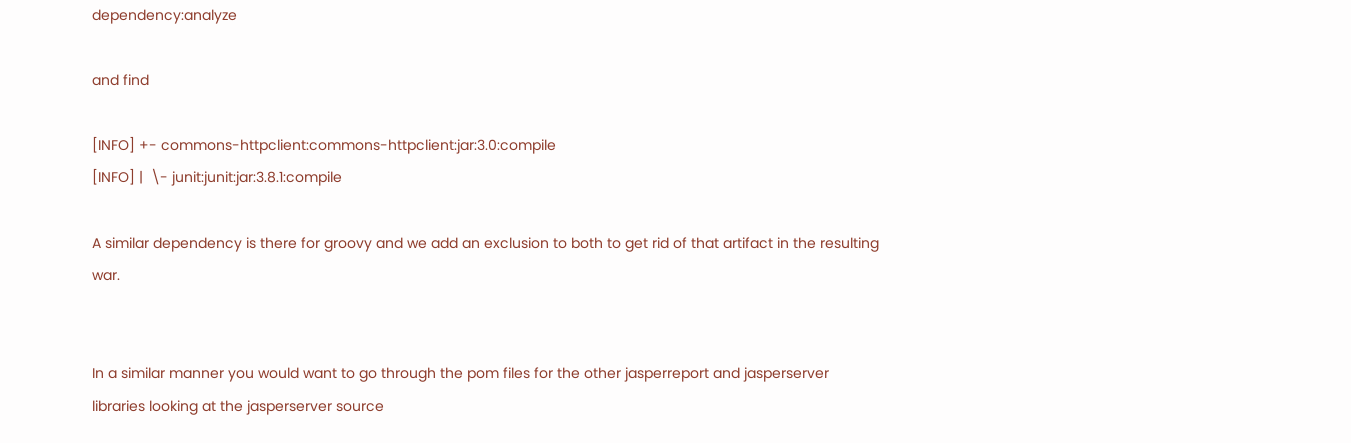dependency:analyze

and find

[INFO] +- commons-httpclient:commons-httpclient:jar:3.0:compile
[INFO] |  \- junit:junit:jar:3.8.1:compile

A similar dependency is there for groovy and we add an exclusion to both to get rid of that artifact in the resulting war.


In a similar manner you would want to go through the pom files for the other jasperreport and jasperserver libraries looking at the jasperserver source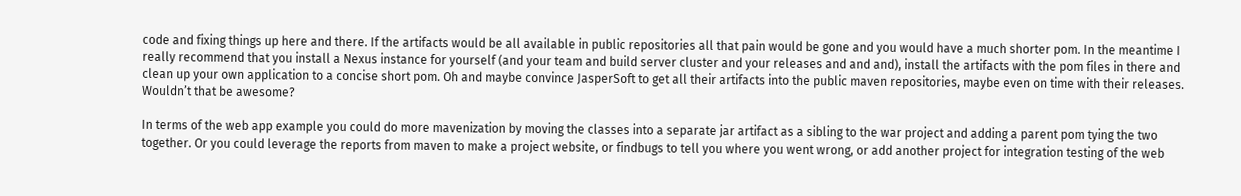code and fixing things up here and there. If the artifacts would be all available in public repositories all that pain would be gone and you would have a much shorter pom. In the meantime I really recommend that you install a Nexus instance for yourself (and your team and build server cluster and your releases and and and), install the artifacts with the pom files in there and clean up your own application to a concise short pom. Oh and maybe convince JasperSoft to get all their artifacts into the public maven repositories, maybe even on time with their releases. Wouldn’t that be awesome?

In terms of the web app example you could do more mavenization by moving the classes into a separate jar artifact as a sibling to the war project and adding a parent pom tying the two together. Or you could leverage the reports from maven to make a project website, or findbugs to tell you where you went wrong, or add another project for integration testing of the web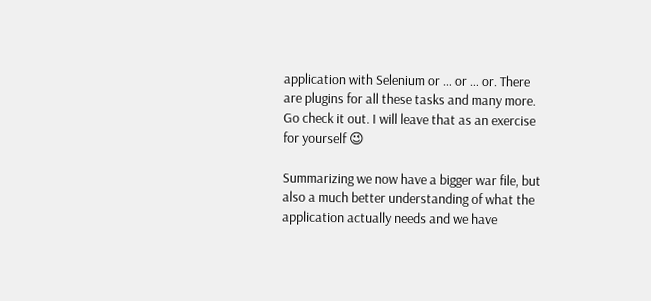application with Selenium or … or … or. There are plugins for all these tasks and many more. Go check it out. I will leave that as an exercise for yourself 😉

Summarizing we now have a bigger war file, but also a much better understanding of what the application actually needs and we have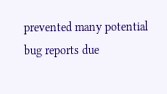prevented many potential bug reports due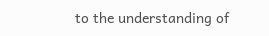to the understanding of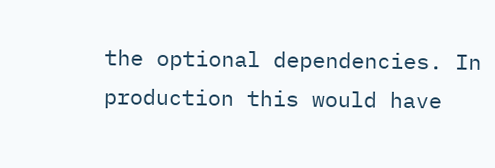the optional dependencies. In production this would have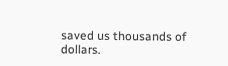saved us thousands of dollars.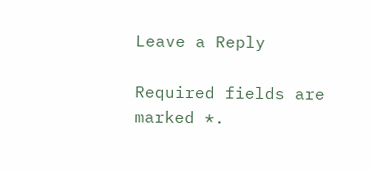Leave a Reply

Required fields are marked *.